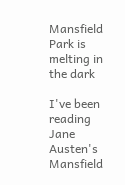Mansfield Park is melting in the dark

I've been reading Jane Austen's Mansfield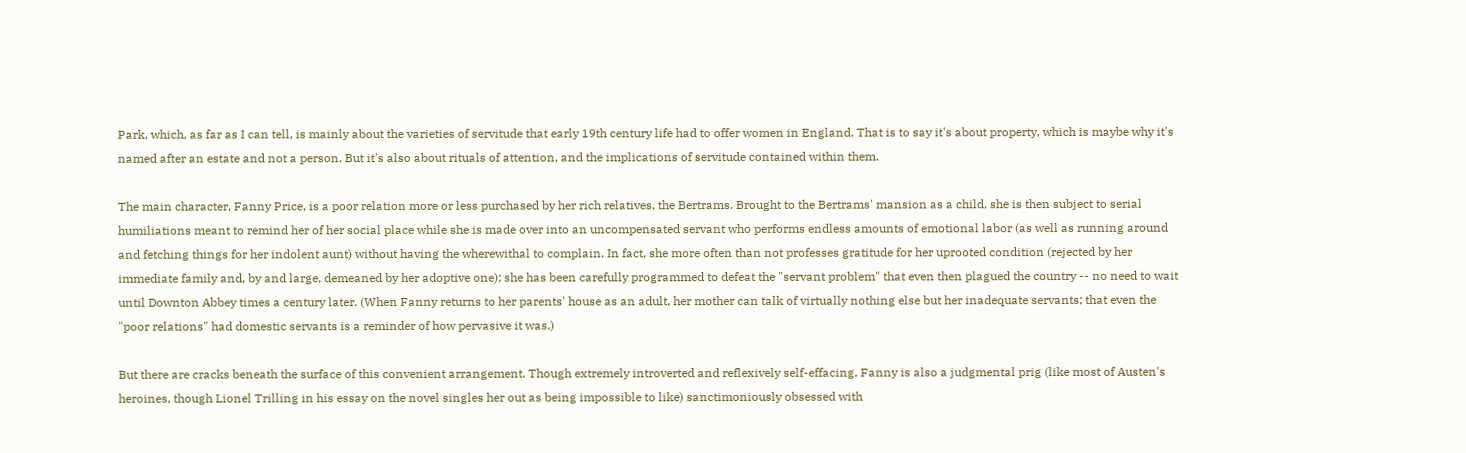Park, which, as far as I can tell, is mainly about the varieties of servitude that early 19th century life had to offer women in England. That is to say it's about property, which is maybe why it's named after an estate and not a person. But it's also about rituals of attention, and the implications of servitude contained within them.

The main character, Fanny Price, is a poor relation more or less purchased by her rich relatives, the Bertrams. Brought to the Bertrams' mansion as a child, she is then subject to serial humiliations meant to remind her of her social place while she is made over into an uncompensated servant who performs endless amounts of emotional labor (as well as running around and fetching things for her indolent aunt) without having the wherewithal to complain. In fact, she more often than not professes gratitude for her uprooted condition (rejected by her immediate family and, by and large, demeaned by her adoptive one); she has been carefully programmed to defeat the "servant problem" that even then plagued the country -- no need to wait until Downton Abbey times a century later. (When Fanny returns to her parents' house as an adult, her mother can talk of virtually nothing else but her inadequate servants; that even the "poor relations" had domestic servants is a reminder of how pervasive it was.)

But there are cracks beneath the surface of this convenient arrangement. Though extremely introverted and reflexively self-effacing, Fanny is also a judgmental prig (like most of Austen's heroines, though Lionel Trilling in his essay on the novel singles her out as being impossible to like) sanctimoniously obsessed with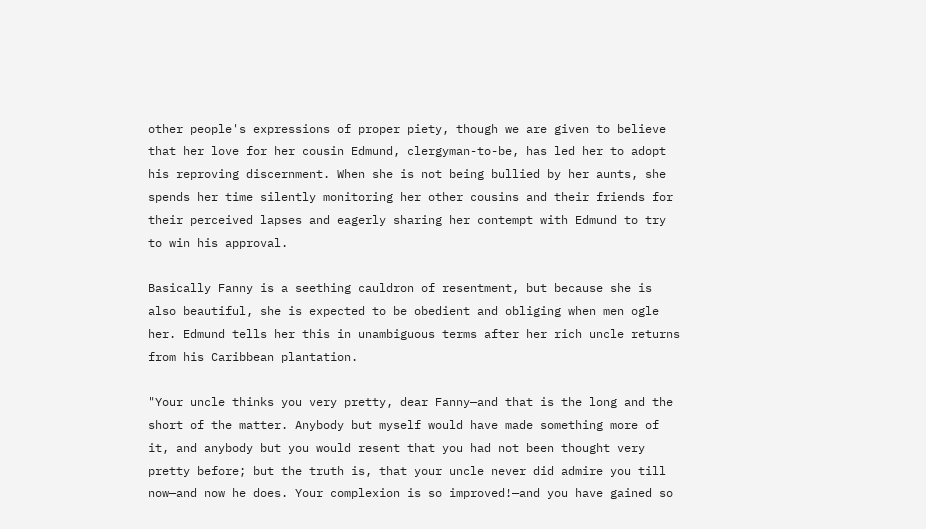other people's expressions of proper piety, though we are given to believe that her love for her cousin Edmund, clergyman-to-be, has led her to adopt his reproving discernment. When she is not being bullied by her aunts, she spends her time silently monitoring her other cousins and their friends for their perceived lapses and eagerly sharing her contempt with Edmund to try to win his approval.

Basically Fanny is a seething cauldron of resentment, but because she is also beautiful, she is expected to be obedient and obliging when men ogle her. Edmund tells her this in unambiguous terms after her rich uncle returns from his Caribbean plantation.

"Your uncle thinks you very pretty, dear Fanny—and that is the long and the short of the matter. Anybody but myself would have made something more of it, and anybody but you would resent that you had not been thought very pretty before; but the truth is, that your uncle never did admire you till now—and now he does. Your complexion is so improved!—and you have gained so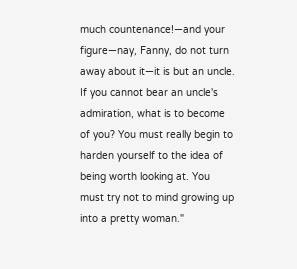much countenance!—and your figure—nay, Fanny, do not turn away about it—it is but an uncle. If you cannot bear an uncle's admiration, what is to become of you? You must really begin to harden yourself to the idea of being worth looking at. You must try not to mind growing up into a pretty woman."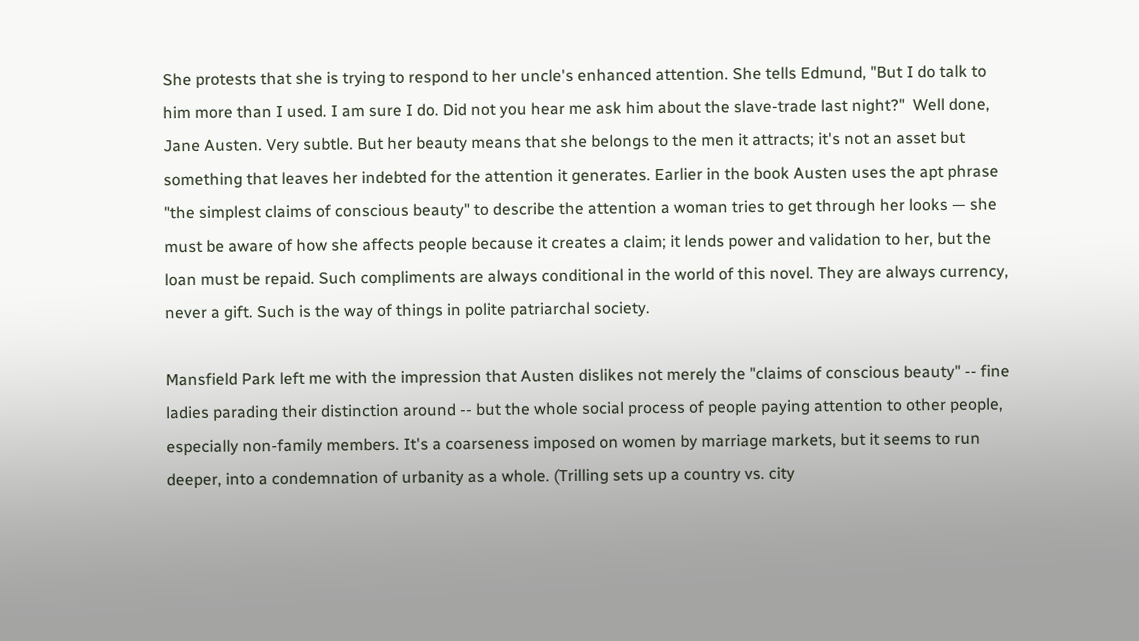She protests that she is trying to respond to her uncle's enhanced attention. She tells Edmund, "But I do talk to him more than I used. I am sure I do. Did not you hear me ask him about the slave-trade last night?"  Well done, Jane Austen. Very subtle. But her beauty means that she belongs to the men it attracts; it's not an asset but something that leaves her indebted for the attention it generates. Earlier in the book Austen uses the apt phrase "the simplest claims of conscious beauty" to describe the attention a woman tries to get through her looks — she must be aware of how she affects people because it creates a claim; it lends power and validation to her, but the loan must be repaid. Such compliments are always conditional in the world of this novel. They are always currency, never a gift. Such is the way of things in polite patriarchal society.

Mansfield Park left me with the impression that Austen dislikes not merely the "claims of conscious beauty" -- fine ladies parading their distinction around -- but the whole social process of people paying attention to other people, especially non-family members. It's a coarseness imposed on women by marriage markets, but it seems to run deeper, into a condemnation of urbanity as a whole. (Trilling sets up a country vs. city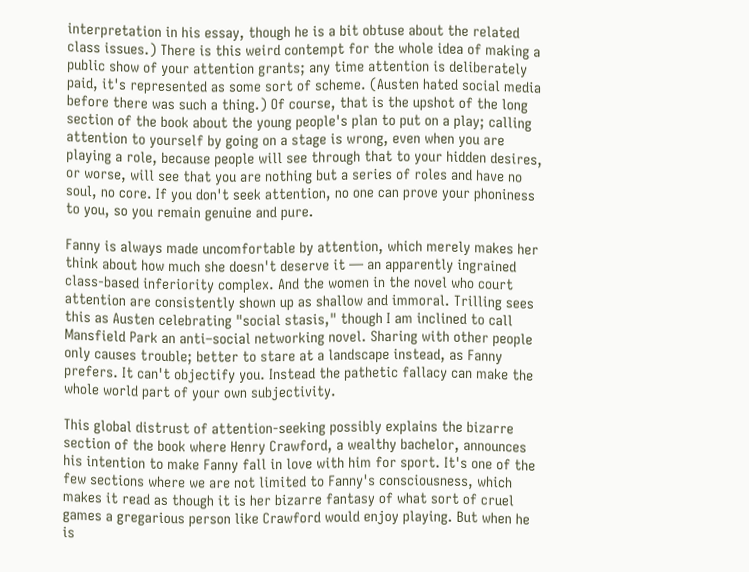interpretation in his essay, though he is a bit obtuse about the related class issues.) There is this weird contempt for the whole idea of making a public show of your attention grants; any time attention is deliberately paid, it's represented as some sort of scheme. (Austen hated social media before there was such a thing.) Of course, that is the upshot of the long section of the book about the young people's plan to put on a play; calling attention to yourself by going on a stage is wrong, even when you are playing a role, because people will see through that to your hidden desires, or worse, will see that you are nothing but a series of roles and have no soul, no core. If you don't seek attention, no one can prove your phoniness to you, so you remain genuine and pure.

Fanny is always made uncomfortable by attention, which merely makes her think about how much she doesn't deserve it — an apparently ingrained class-based inferiority complex. And the women in the novel who court attention are consistently shown up as shallow and immoral. Trilling sees this as Austen celebrating "social stasis," though I am inclined to call Mansfield Park an anti–social networking novel. Sharing with other people only causes trouble; better to stare at a landscape instead, as Fanny prefers. It can't objectify you. Instead the pathetic fallacy can make the whole world part of your own subjectivity.

This global distrust of attention-seeking possibly explains the bizarre section of the book where Henry Crawford, a wealthy bachelor, announces his intention to make Fanny fall in love with him for sport. It's one of the few sections where we are not limited to Fanny's consciousness, which makes it read as though it is her bizarre fantasy of what sort of cruel games a gregarious person like Crawford would enjoy playing. But when he is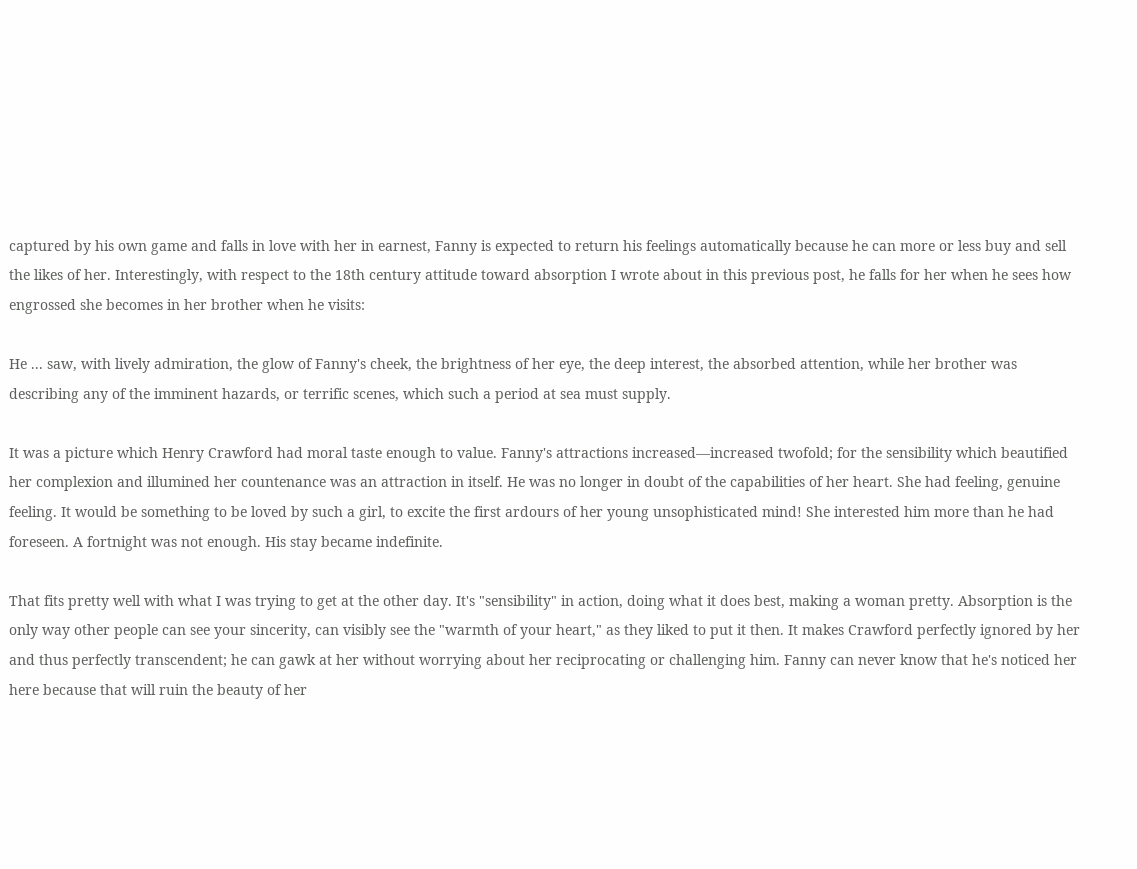captured by his own game and falls in love with her in earnest, Fanny is expected to return his feelings automatically because he can more or less buy and sell the likes of her. Interestingly, with respect to the 18th century attitude toward absorption I wrote about in this previous post, he falls for her when he sees how engrossed she becomes in her brother when he visits:

He ... saw, with lively admiration, the glow of Fanny's cheek, the brightness of her eye, the deep interest, the absorbed attention, while her brother was describing any of the imminent hazards, or terrific scenes, which such a period at sea must supply.

It was a picture which Henry Crawford had moral taste enough to value. Fanny's attractions increased—increased twofold; for the sensibility which beautified her complexion and illumined her countenance was an attraction in itself. He was no longer in doubt of the capabilities of her heart. She had feeling, genuine feeling. It would be something to be loved by such a girl, to excite the first ardours of her young unsophisticated mind! She interested him more than he had foreseen. A fortnight was not enough. His stay became indefinite.

That fits pretty well with what I was trying to get at the other day. It's "sensibility" in action, doing what it does best, making a woman pretty. Absorption is the only way other people can see your sincerity, can visibly see the "warmth of your heart," as they liked to put it then. It makes Crawford perfectly ignored by her and thus perfectly transcendent; he can gawk at her without worrying about her reciprocating or challenging him. Fanny can never know that he's noticed her here because that will ruin the beauty of her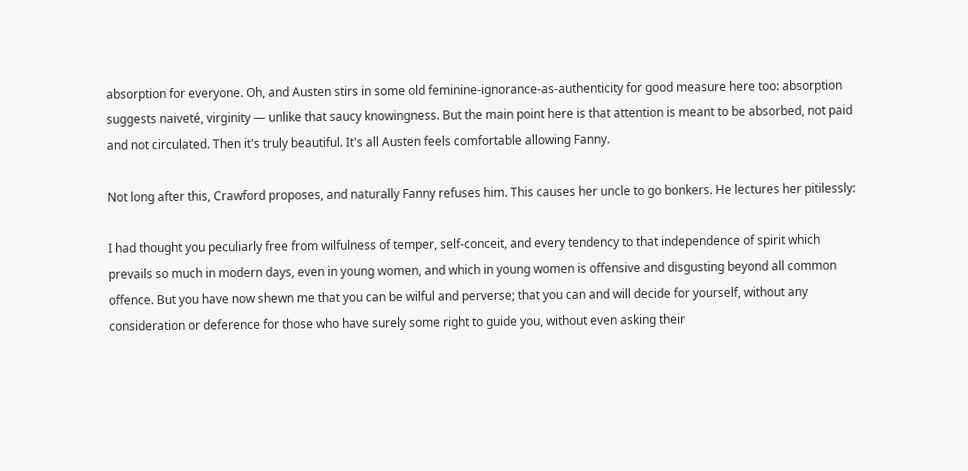absorption for everyone. Oh, and Austen stirs in some old feminine-ignorance-as-authenticity for good measure here too: absorption suggests naiveté, virginity — unlike that saucy knowingness. But the main point here is that attention is meant to be absorbed, not paid and not circulated. Then it's truly beautiful. It's all Austen feels comfortable allowing Fanny.

Not long after this, Crawford proposes, and naturally Fanny refuses him. This causes her uncle to go bonkers. He lectures her pitilessly:

I had thought you peculiarly free from wilfulness of temper, self-conceit, and every tendency to that independence of spirit which prevails so much in modern days, even in young women, and which in young women is offensive and disgusting beyond all common offence. But you have now shewn me that you can be wilful and perverse; that you can and will decide for yourself, without any consideration or deference for those who have surely some right to guide you, without even asking their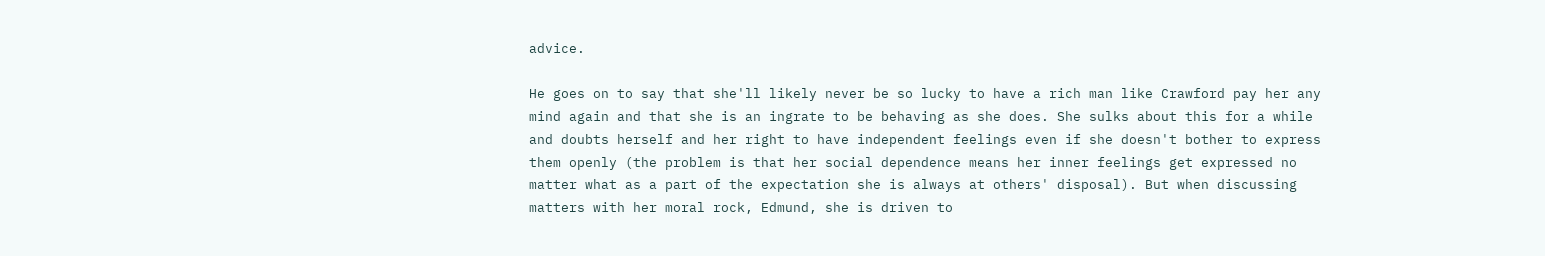advice.

He goes on to say that she'll likely never be so lucky to have a rich man like Crawford pay her any mind again and that she is an ingrate to be behaving as she does. She sulks about this for a while and doubts herself and her right to have independent feelings even if she doesn't bother to express them openly (the problem is that her social dependence means her inner feelings get expressed no matter what as a part of the expectation she is always at others' disposal). But when discussing matters with her moral rock, Edmund, she is driven to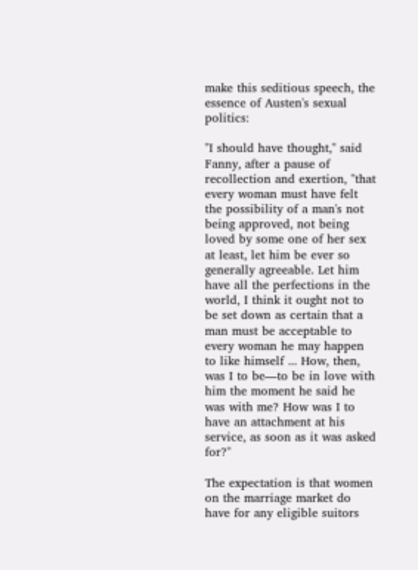make this seditious speech, the essence of Austen's sexual politics:

"I should have thought," said Fanny, after a pause of recollection and exertion, "that every woman must have felt the possibility of a man's not being approved, not being loved by some one of her sex at least, let him be ever so generally agreeable. Let him have all the perfections in the world, I think it ought not to be set down as certain that a man must be acceptable to every woman he may happen to like himself ... How, then, was I to be—to be in love with him the moment he said he was with me? How was I to have an attachment at his service, as soon as it was asked for?"

The expectation is that women on the marriage market do have for any eligible suitors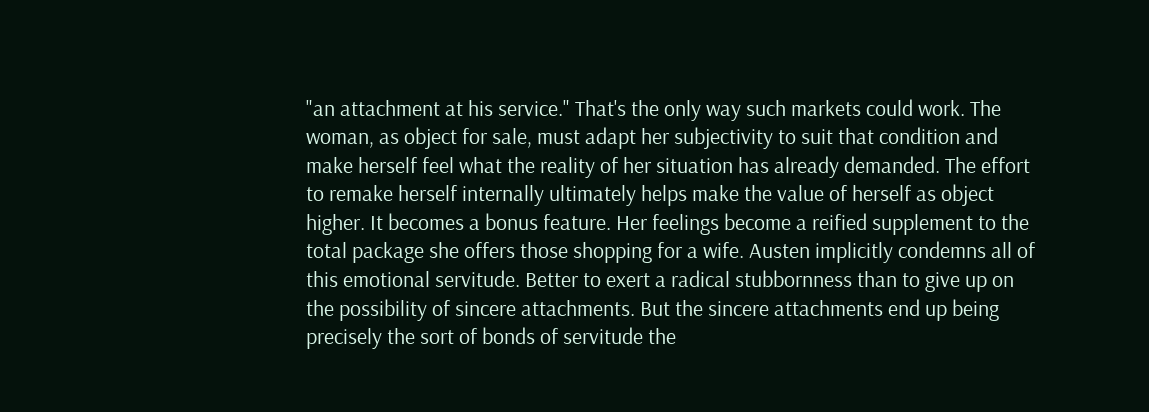"an attachment at his service." That's the only way such markets could work. The woman, as object for sale, must adapt her subjectivity to suit that condition and make herself feel what the reality of her situation has already demanded. The effort to remake herself internally ultimately helps make the value of herself as object higher. It becomes a bonus feature. Her feelings become a reified supplement to the total package she offers those shopping for a wife. Austen implicitly condemns all of this emotional servitude. Better to exert a radical stubbornness than to give up on the possibility of sincere attachments. But the sincere attachments end up being precisely the sort of bonds of servitude the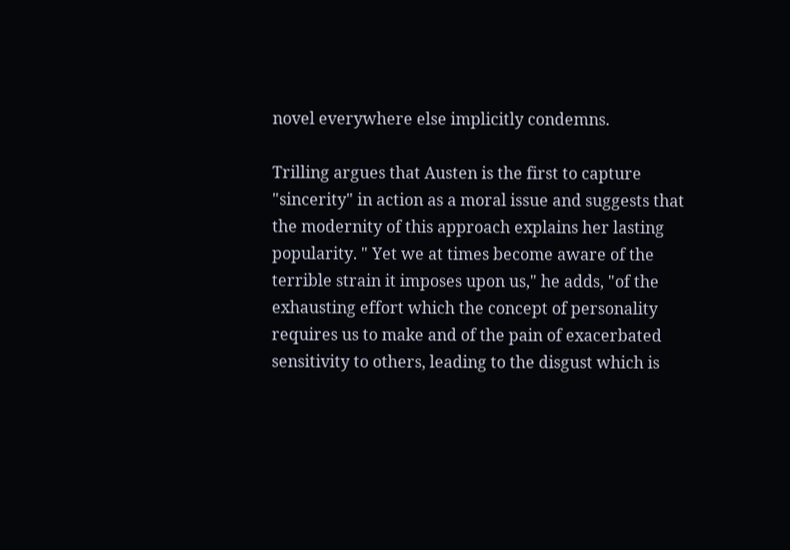novel everywhere else implicitly condemns.

Trilling argues that Austen is the first to capture "sincerity" in action as a moral issue and suggests that the modernity of this approach explains her lasting popularity. " Yet we at times become aware of the terrible strain it imposes upon us," he adds, "of the exhausting effort which the concept of personality requires us to make and of the pain of exacerbated sensitivity to others, leading to the disgust which is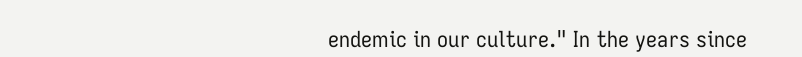endemic in our culture." In the years since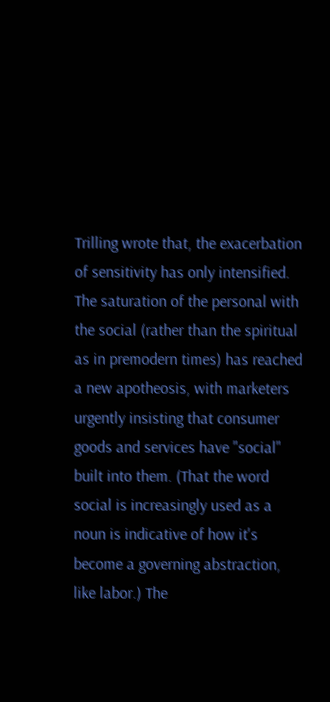Trilling wrote that, the exacerbation of sensitivity has only intensified. The saturation of the personal with the social (rather than the spiritual as in premodern times) has reached a new apotheosis, with marketers urgently insisting that consumer goods and services have "social" built into them. (That the word social is increasingly used as a noun is indicative of how it's become a governing abstraction, like labor.) The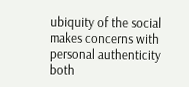ubiquity of the social makes concerns with personal authenticity both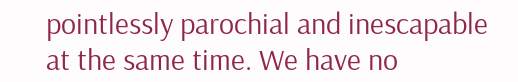pointlessly parochial and inescapable at the same time. We have no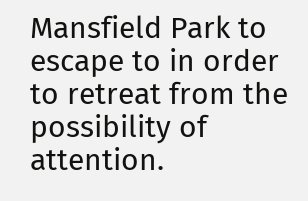Mansfield Park to escape to in order to retreat from the possibility of attention.